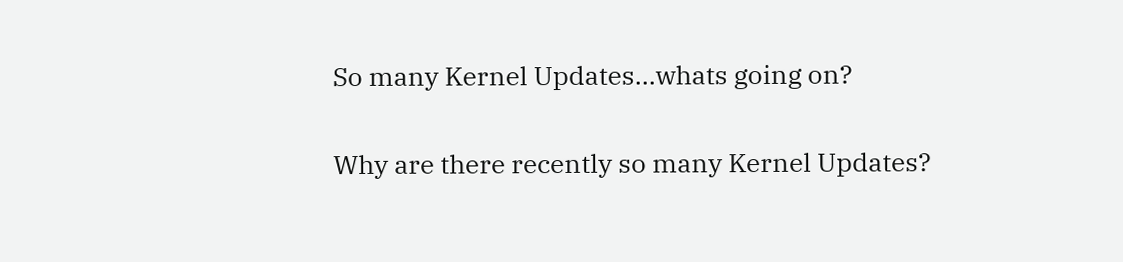So many Kernel Updates...whats going on?

Why are there recently so many Kernel Updates?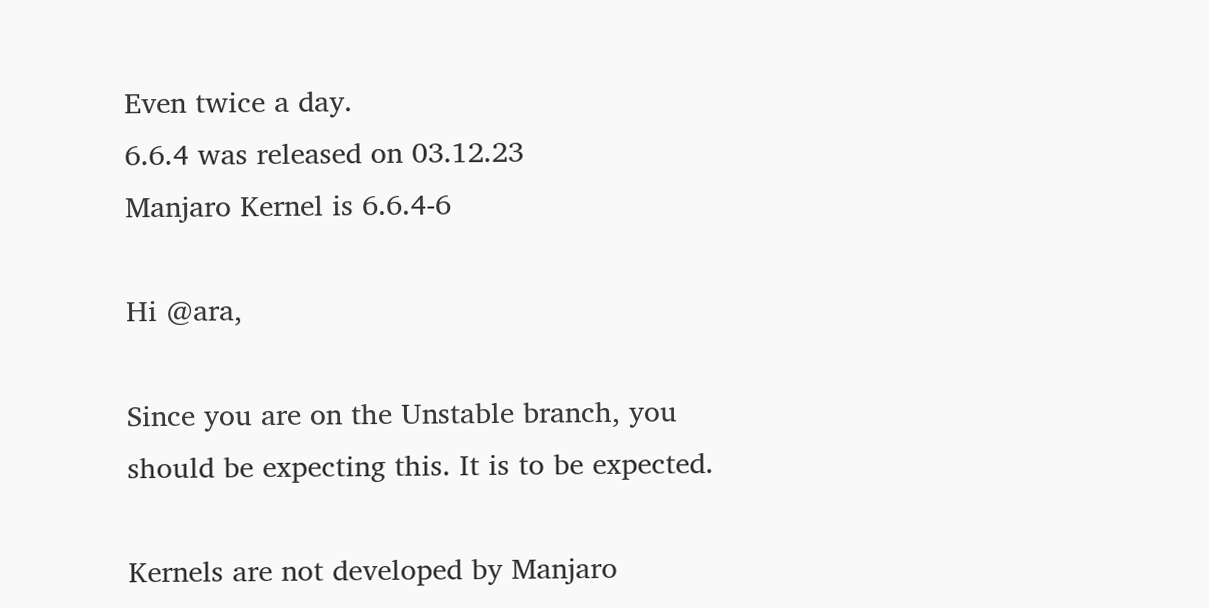Even twice a day.
6.6.4 was released on 03.12.23
Manjaro Kernel is 6.6.4-6

Hi @ara,

Since you are on the Unstable branch, you should be expecting this. It is to be expected.

Kernels are not developed by Manjaro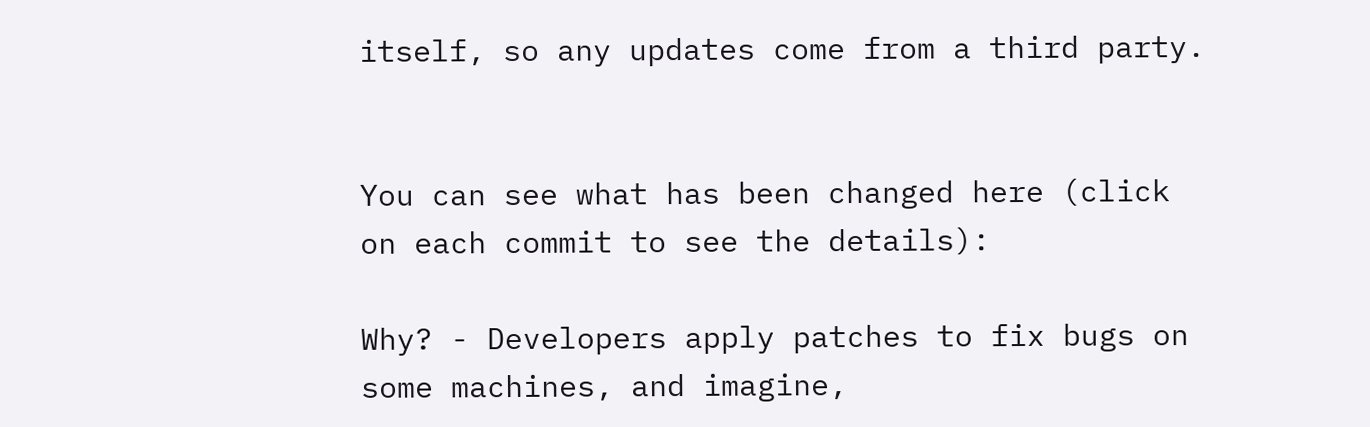itself, so any updates come from a third party.


You can see what has been changed here (click on each commit to see the details):

Why? - Developers apply patches to fix bugs on some machines, and imagine,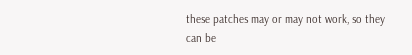these patches may or may not work, so they can be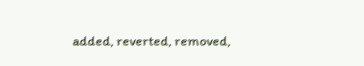added, reverted, removed,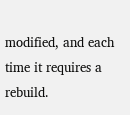modified, and each time it requires a rebuild.